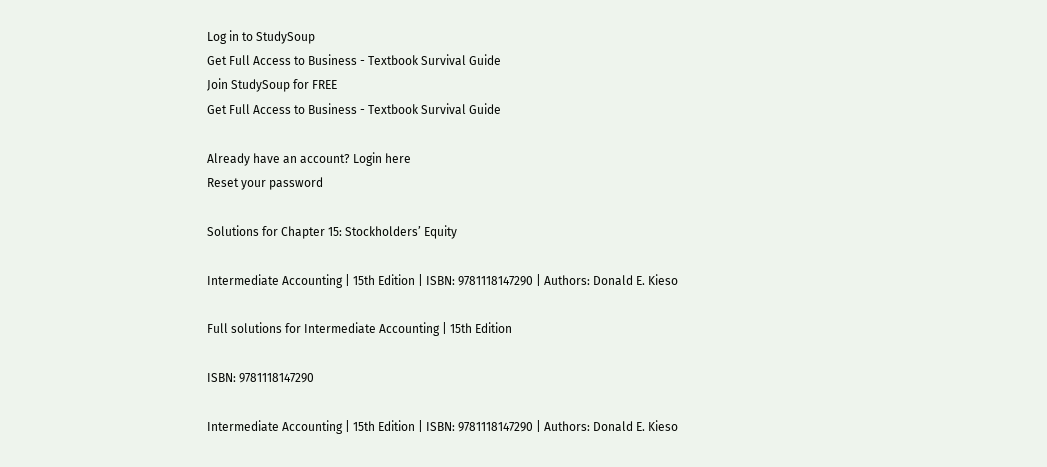Log in to StudySoup
Get Full Access to Business - Textbook Survival Guide
Join StudySoup for FREE
Get Full Access to Business - Textbook Survival Guide

Already have an account? Login here
Reset your password

Solutions for Chapter 15: Stockholders’ Equity

Intermediate Accounting | 15th Edition | ISBN: 9781118147290 | Authors: Donald E. Kieso

Full solutions for Intermediate Accounting | 15th Edition

ISBN: 9781118147290

Intermediate Accounting | 15th Edition | ISBN: 9781118147290 | Authors: Donald E. Kieso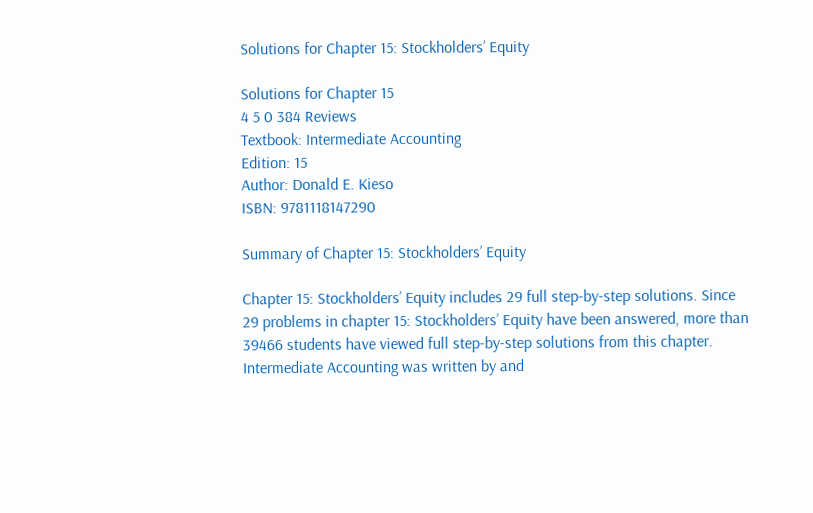Solutions for Chapter 15: Stockholders’ Equity

Solutions for Chapter 15
4 5 0 384 Reviews
Textbook: Intermediate Accounting
Edition: 15
Author: Donald E. Kieso
ISBN: 9781118147290

Summary of Chapter 15: Stockholders’ Equity

Chapter 15: Stockholders’ Equity includes 29 full step-by-step solutions. Since 29 problems in chapter 15: Stockholders’ Equity have been answered, more than 39466 students have viewed full step-by-step solutions from this chapter. Intermediate Accounting was written by and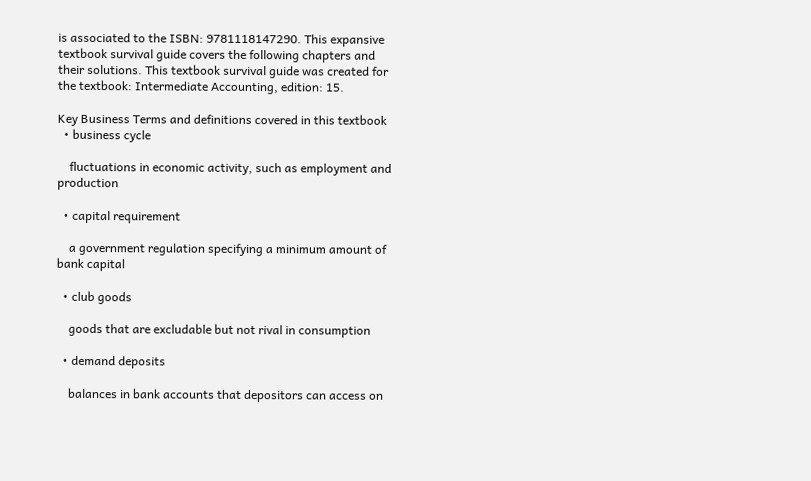is associated to the ISBN: 9781118147290. This expansive textbook survival guide covers the following chapters and their solutions. This textbook survival guide was created for the textbook: Intermediate Accounting, edition: 15.

Key Business Terms and definitions covered in this textbook
  • business cycle

    fluctuations in economic activity, such as employment and production

  • capital requirement

    a government regulation specifying a minimum amount of bank capital

  • club goods

    goods that are excludable but not rival in consumption

  • demand deposits

    balances in bank accounts that depositors can access on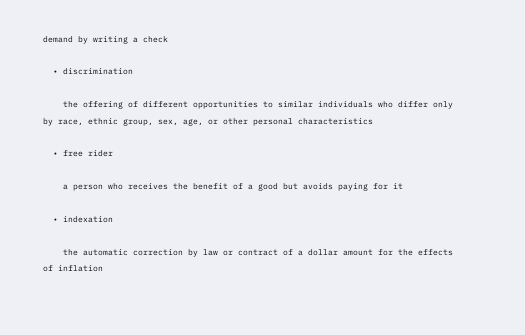demand by writing a check

  • discrimination

    the offering of different opportunities to similar individuals who differ only by race, ethnic group, sex, age, or other personal characteristics

  • free rider

    a person who receives the benefit of a good but avoids paying for it

  • indexation

    the automatic correction by law or contract of a dollar amount for the effects of inflation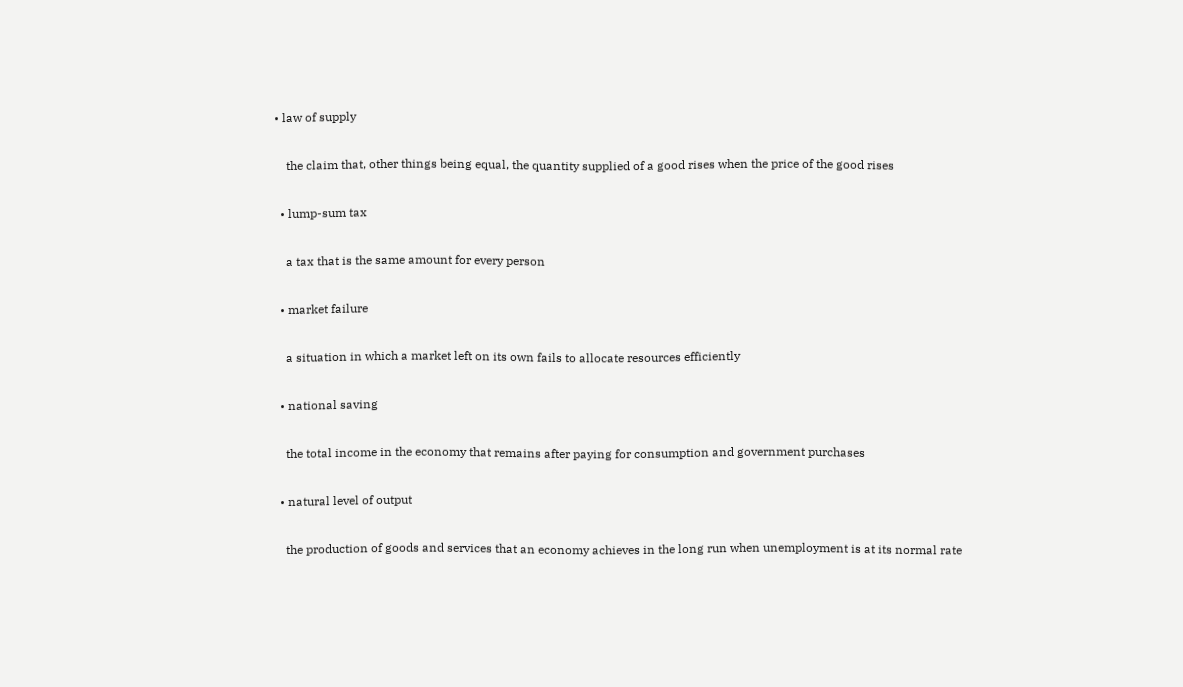• law of supply

    the claim that, other things being equal, the quantity supplied of a good rises when the price of the good rises

  • lump-sum tax

    a tax that is the same amount for every person

  • market failure

    a situation in which a market left on its own fails to allocate resources efficiently

  • national saving

    the total income in the economy that remains after paying for consumption and government purchases

  • natural level of output

    the production of goods and services that an economy achieves in the long run when unemployment is at its normal rate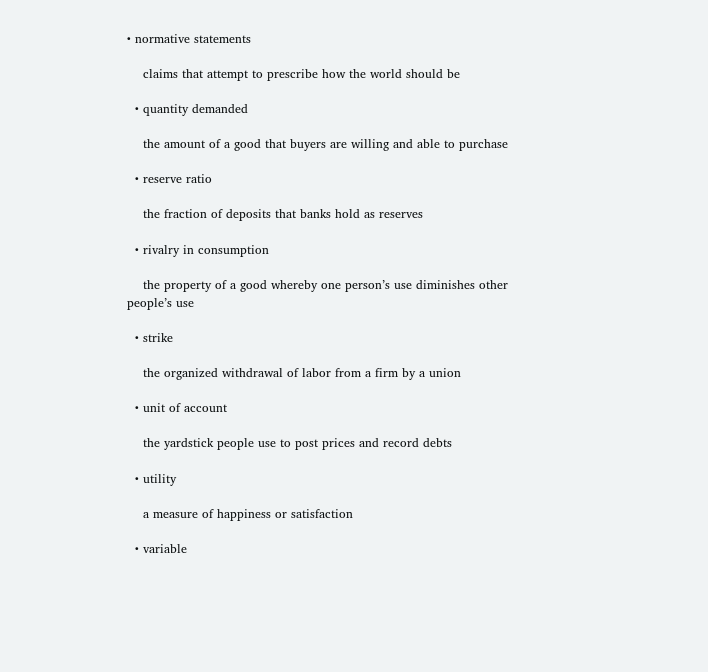• normative statements

    claims that attempt to prescribe how the world should be

  • quantity demanded

    the amount of a good that buyers are willing and able to purchase

  • reserve ratio

    the fraction of deposits that banks hold as reserves

  • rivalry in consumption

    the property of a good whereby one person’s use diminishes other people’s use

  • strike

    the organized withdrawal of labor from a firm by a union

  • unit of account

    the yardstick people use to post prices and record debts

  • utility

    a measure of happiness or satisfaction

  • variable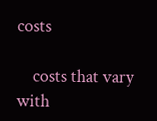costs

    costs that vary with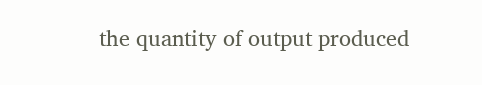the quantity of output produced